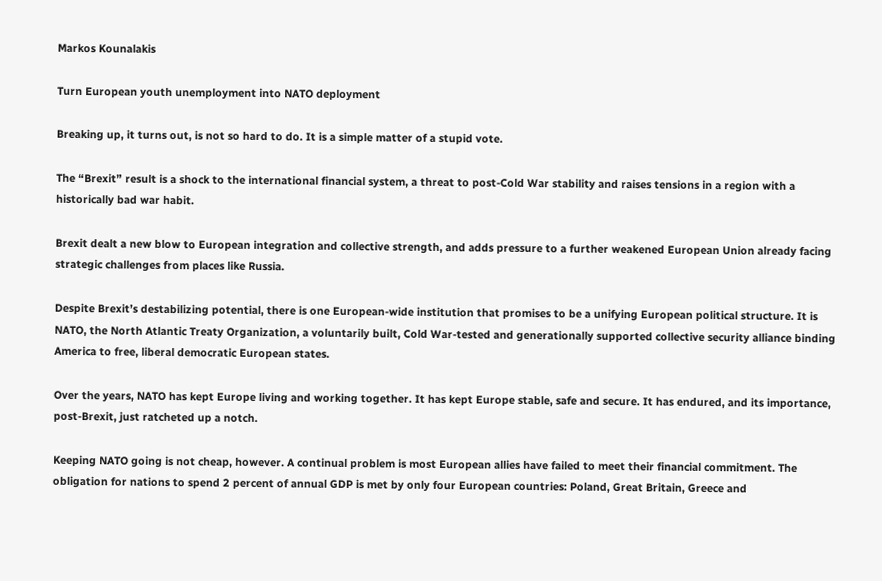Markos Kounalakis

Turn European youth unemployment into NATO deployment

Breaking up, it turns out, is not so hard to do. It is a simple matter of a stupid vote.

The “Brexit” result is a shock to the international financial system, a threat to post-Cold War stability and raises tensions in a region with a historically bad war habit.

Brexit dealt a new blow to European integration and collective strength, and adds pressure to a further weakened European Union already facing strategic challenges from places like Russia.

Despite Brexit’s destabilizing potential, there is one European-wide institution that promises to be a unifying European political structure. It is NATO, the North Atlantic Treaty Organization, a voluntarily built, Cold War-tested and generationally supported collective security alliance binding America to free, liberal democratic European states.

Over the years, NATO has kept Europe living and working together. It has kept Europe stable, safe and secure. It has endured, and its importance, post-Brexit, just ratcheted up a notch.

Keeping NATO going is not cheap, however. A continual problem is most European allies have failed to meet their financial commitment. The obligation for nations to spend 2 percent of annual GDP is met by only four European countries: Poland, Great Britain, Greece and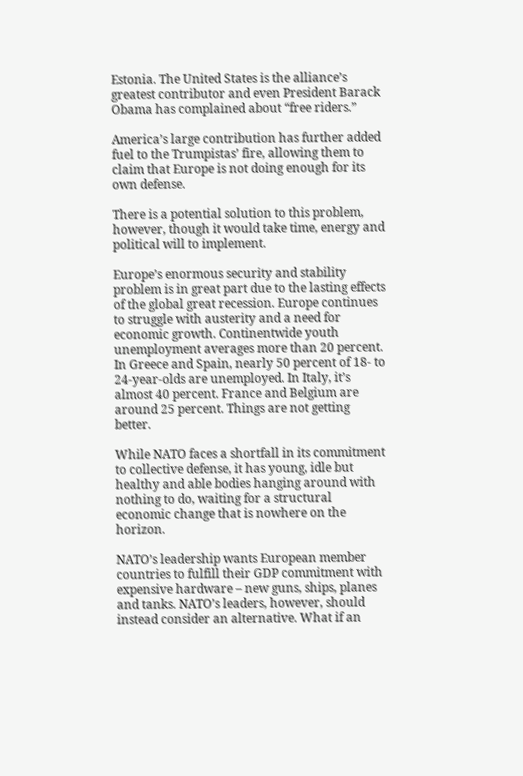Estonia. The United States is the alliance’s greatest contributor and even President Barack Obama has complained about “free riders.”

America’s large contribution has further added fuel to the Trumpistas’ fire, allowing them to claim that Europe is not doing enough for its own defense.

There is a potential solution to this problem, however, though it would take time, energy and political will to implement.

Europe’s enormous security and stability problem is in great part due to the lasting effects of the global great recession. Europe continues to struggle with austerity and a need for economic growth. Continentwide youth unemployment averages more than 20 percent. In Greece and Spain, nearly 50 percent of 18- to 24-year-olds are unemployed. In Italy, it’s almost 40 percent. France and Belgium are around 25 percent. Things are not getting better.

While NATO faces a shortfall in its commitment to collective defense, it has young, idle but healthy and able bodies hanging around with nothing to do, waiting for a structural economic change that is nowhere on the horizon.

NATO’s leadership wants European member countries to fulfill their GDP commitment with expensive hardware – new guns, ships, planes and tanks. NATO’s leaders, however, should instead consider an alternative. What if an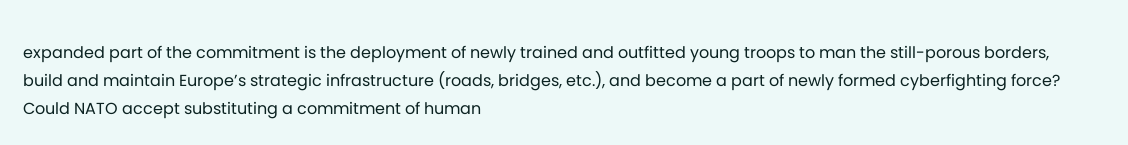expanded part of the commitment is the deployment of newly trained and outfitted young troops to man the still-porous borders, build and maintain Europe’s strategic infrastructure (roads, bridges, etc.), and become a part of newly formed cyberfighting force? Could NATO accept substituting a commitment of human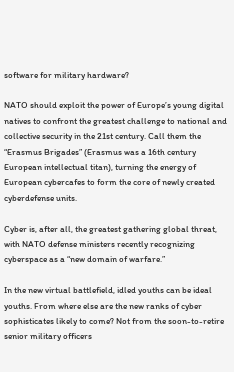software for military hardware?

NATO should exploit the power of Europe’s young digital natives to confront the greatest challenge to national and collective security in the 21st century. Call them the “Erasmus Brigades” (Erasmus was a 16th century European intellectual titan), turning the energy of European cybercafes to form the core of newly created cyberdefense units.

Cyber is, after all, the greatest gathering global threat, with NATO defense ministers recently recognizing cyberspace as a “new domain of warfare.”

In the new virtual battlefield, idled youths can be ideal youths. From where else are the new ranks of cyber sophisticates likely to come? Not from the soon-to-retire senior military officers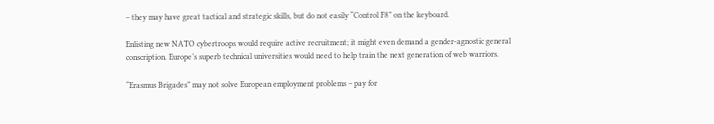– they may have great tactical and strategic skills, but do not easily “Control F8” on the keyboard.

Enlisting new NATO cybertroops would require active recruitment; it might even demand a gender-agnostic general conscription. Europe’s superb technical universities would need to help train the next generation of web warriors.

“Erasmus Brigades” may not solve European employment problems – pay for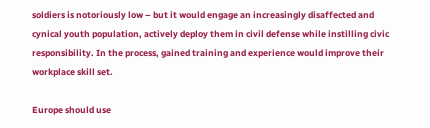soldiers is notoriously low – but it would engage an increasingly disaffected and cynical youth population, actively deploy them in civil defense while instilling civic responsibility. In the process, gained training and experience would improve their workplace skill set.

Europe should use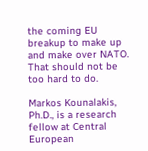the coming EU breakup to make up and make over NATO. That should not be too hard to do.

Markos Kounalakis, Ph.D., is a research fellow at Central European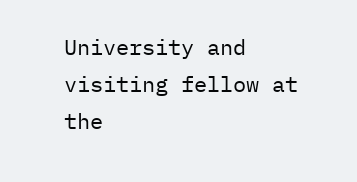University and visiting fellow at the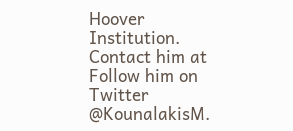Hoover Institution. Contact him at Follow him on Twitter @KounalakisM.